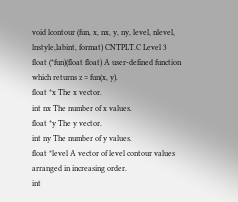void lcontour (fun, x, nx, y, ny, level, nlevel, lnstyle,labint, format) CNTPLT.C Level 3
float (*fun)(float float) A user-defined function which returns z = fun(x, y).
float *x The x vector.
int nx The number of x values.
float *y The y vector.
int ny The number of y values.
float *level A vector of level contour values arranged in increasing order.
int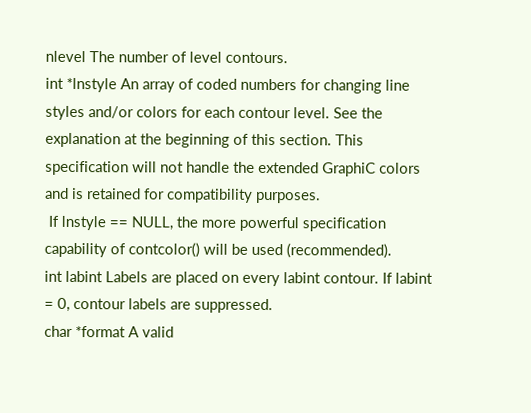nlevel The number of level contours.
int *lnstyle An array of coded numbers for changing line styles and/or colors for each contour level. See the explanation at the beginning of this section. This specification will not handle the extended GraphiC colors and is retained for compatibility purposes.
 If lnstyle == NULL, the more powerful specification capability of contcolor() will be used (recommended).
int labint Labels are placed on every labint contour. If labint = 0, contour labels are suppressed.
char *format A valid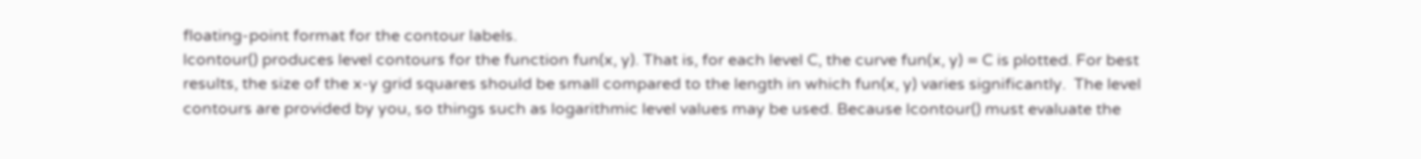floating-point format for the contour labels.
lcontour() produces level contours for the function fun(x, y). That is, for each level C, the curve fun(x, y) = C is plotted. For best results, the size of the x-y grid squares should be small compared to the length in which fun(x, y) varies significantly.  The level contours are provided by you, so things such as logarithmic level values may be used. Because lcontour() must evaluate the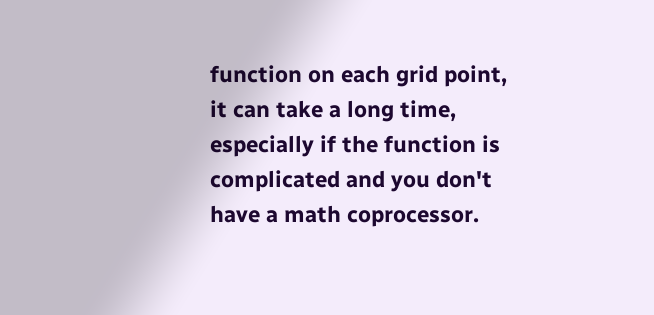function on each grid point, it can take a long time, especially if the function is complicated and you don't have a math coprocessor.